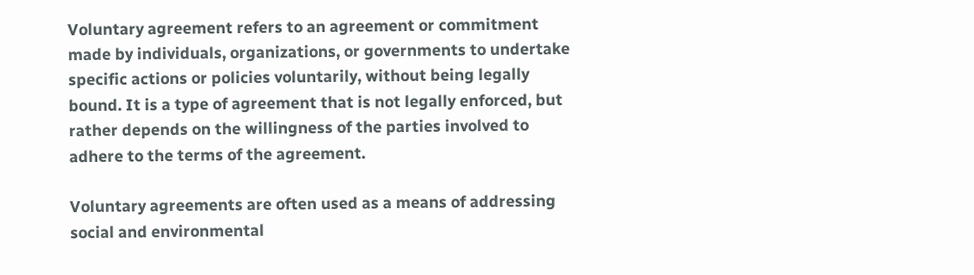Voluntary agreement refers to an agreement or commitment made by individuals, organizations, or governments to undertake specific actions or policies voluntarily, without being legally bound. It is a type of agreement that is not legally enforced, but rather depends on the willingness of the parties involved to adhere to the terms of the agreement.

Voluntary agreements are often used as a means of addressing social and environmental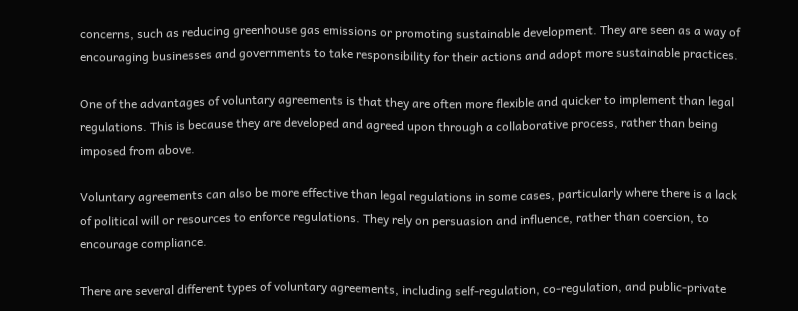concerns, such as reducing greenhouse gas emissions or promoting sustainable development. They are seen as a way of encouraging businesses and governments to take responsibility for their actions and adopt more sustainable practices.

One of the advantages of voluntary agreements is that they are often more flexible and quicker to implement than legal regulations. This is because they are developed and agreed upon through a collaborative process, rather than being imposed from above.

Voluntary agreements can also be more effective than legal regulations in some cases, particularly where there is a lack of political will or resources to enforce regulations. They rely on persuasion and influence, rather than coercion, to encourage compliance.

There are several different types of voluntary agreements, including self-regulation, co-regulation, and public-private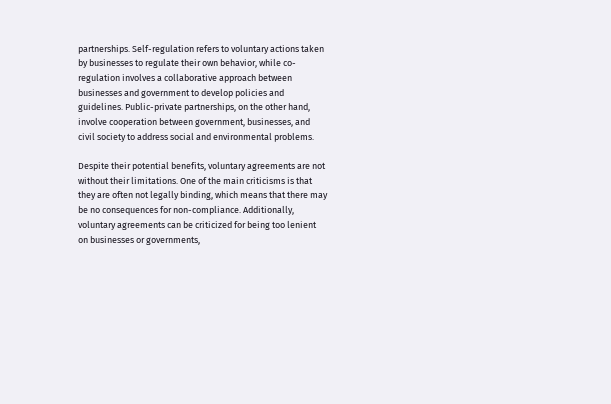partnerships. Self-regulation refers to voluntary actions taken by businesses to regulate their own behavior, while co-regulation involves a collaborative approach between businesses and government to develop policies and guidelines. Public-private partnerships, on the other hand, involve cooperation between government, businesses, and civil society to address social and environmental problems.

Despite their potential benefits, voluntary agreements are not without their limitations. One of the main criticisms is that they are often not legally binding, which means that there may be no consequences for non-compliance. Additionally, voluntary agreements can be criticized for being too lenient on businesses or governments,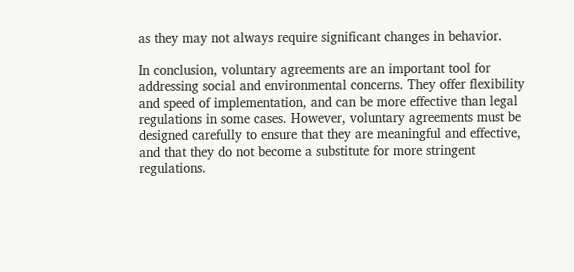as they may not always require significant changes in behavior.

In conclusion, voluntary agreements are an important tool for addressing social and environmental concerns. They offer flexibility and speed of implementation, and can be more effective than legal regulations in some cases. However, voluntary agreements must be designed carefully to ensure that they are meaningful and effective, and that they do not become a substitute for more stringent regulations.